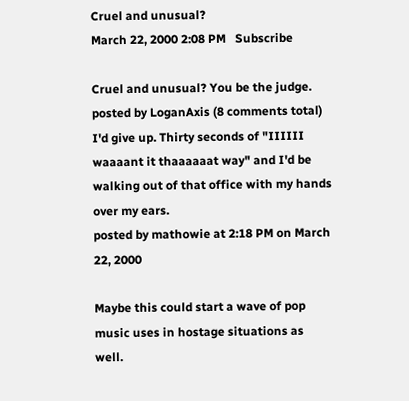Cruel and unusual?
March 22, 2000 2:08 PM   Subscribe

Cruel and unusual? You be the judge.
posted by LoganAxis (8 comments total)
I'd give up. Thirty seconds of "IIIIII waaaant it thaaaaaat way" and I'd be walking out of that office with my hands over my ears.
posted by mathowie at 2:18 PM on March 22, 2000

Maybe this could start a wave of pop music uses in hostage situations as well.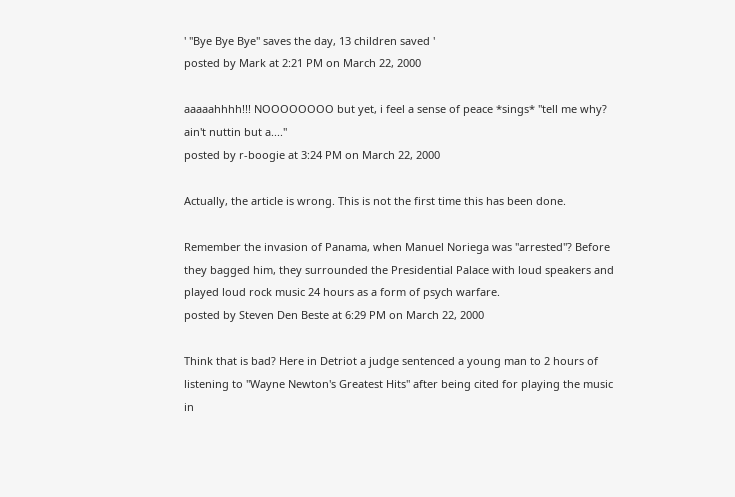' "Bye Bye Bye" saves the day, 13 children saved '
posted by Mark at 2:21 PM on March 22, 2000

aaaaahhhh!!! NOOOOOOOO but yet, i feel a sense of peace *sings* "tell me why? ain't nuttin but a...."
posted by r-boogie at 3:24 PM on March 22, 2000

Actually, the article is wrong. This is not the first time this has been done.

Remember the invasion of Panama, when Manuel Noriega was "arrested"? Before they bagged him, they surrounded the Presidential Palace with loud speakers and played loud rock music 24 hours as a form of psych warfare.
posted by Steven Den Beste at 6:29 PM on March 22, 2000

Think that is bad? Here in Detriot a judge sentenced a young man to 2 hours of listening to "Wayne Newton's Greatest Hits" after being cited for playing the music in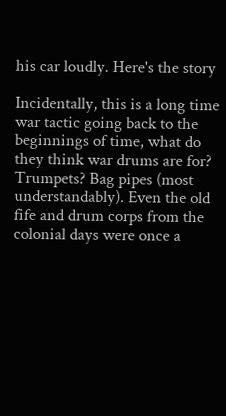his car loudly. Here's the story

Incidentally, this is a long time war tactic going back to the beginnings of time, what do they think war drums are for? Trumpets? Bag pipes (most understandably). Even the old fife and drum corps from the colonial days were once a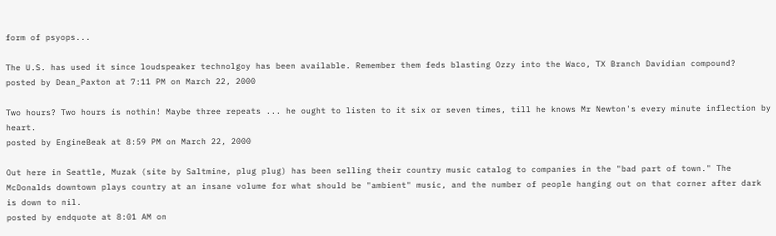form of psyops...

The U.S. has used it since loudspeaker technolgoy has been available. Remember them feds blasting Ozzy into the Waco, TX Branch Davidian compound?
posted by Dean_Paxton at 7:11 PM on March 22, 2000

Two hours? Two hours is nothin! Maybe three repeats ... he ought to listen to it six or seven times, till he knows Mr Newton's every minute inflection by heart.
posted by EngineBeak at 8:59 PM on March 22, 2000

Out here in Seattle, Muzak (site by Saltmine, plug plug) has been selling their country music catalog to companies in the "bad part of town." The McDonalds downtown plays country at an insane volume for what should be "ambient" music, and the number of people hanging out on that corner after dark is down to nil.
posted by endquote at 8:01 AM on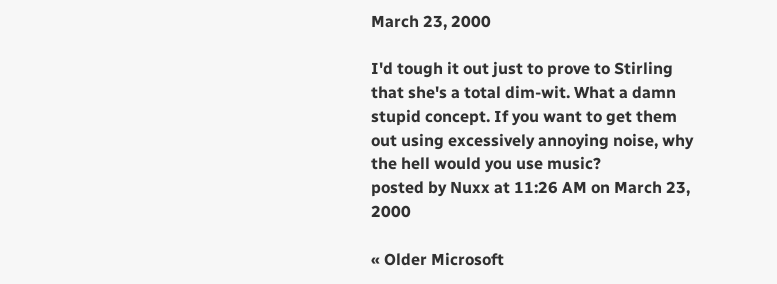March 23, 2000

I'd tough it out just to prove to Stirling that she's a total dim-wit. What a damn stupid concept. If you want to get them out using excessively annoying noise, why the hell would you use music?
posted by Nuxx at 11:26 AM on March 23, 2000

« Older Microsoft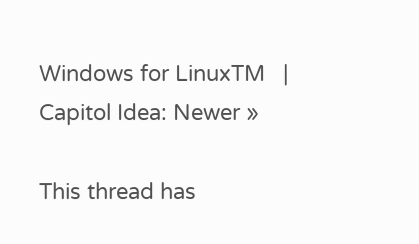Windows for LinuxTM   |   Capitol Idea: Newer »

This thread has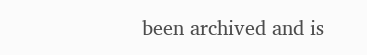been archived and is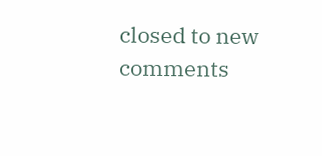closed to new comments